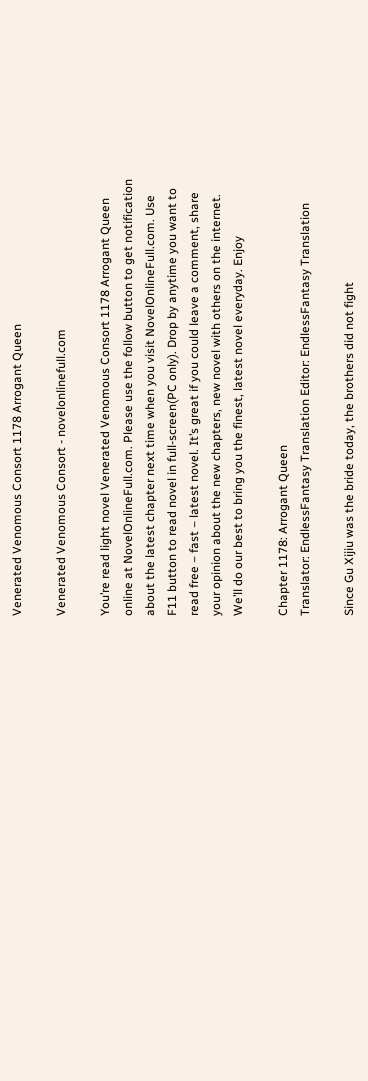Venerated Venomous Consort 1178 Arrogant Queen

Venerated Venomous Consort - novelonlinefull.com

You’re read light novel Venerated Venomous Consort 1178 Arrogant Queen online at NovelOnlineFull.com. Please use the follow button to get notification about the latest chapter next time when you visit NovelOnlineFull.com. Use F11 button to read novel in full-screen(PC only). Drop by anytime you want to read free – fast – latest novel. It’s great if you could leave a comment, share your opinion about the new chapters, new novel with others on the internet. We’ll do our best to bring you the finest, latest novel everyday. Enjoy

Chapter 1178: Arrogant Queen
Translator: EndlessFantasy Translation Editor: EndlessFantasy Translation

Since Gu Xijiu was the bride today, the brothers did not fight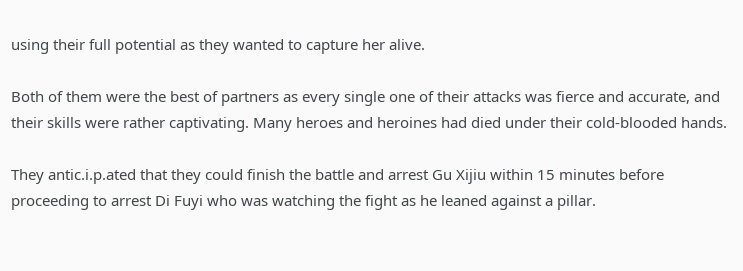using their full potential as they wanted to capture her alive.

Both of them were the best of partners as every single one of their attacks was fierce and accurate, and their skills were rather captivating. Many heroes and heroines had died under their cold-blooded hands.

They antic.i.p.ated that they could finish the battle and arrest Gu Xijiu within 15 minutes before proceeding to arrest Di Fuyi who was watching the fight as he leaned against a pillar.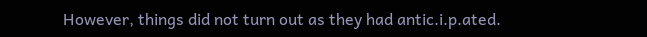However, things did not turn out as they had antic.i.p.ated.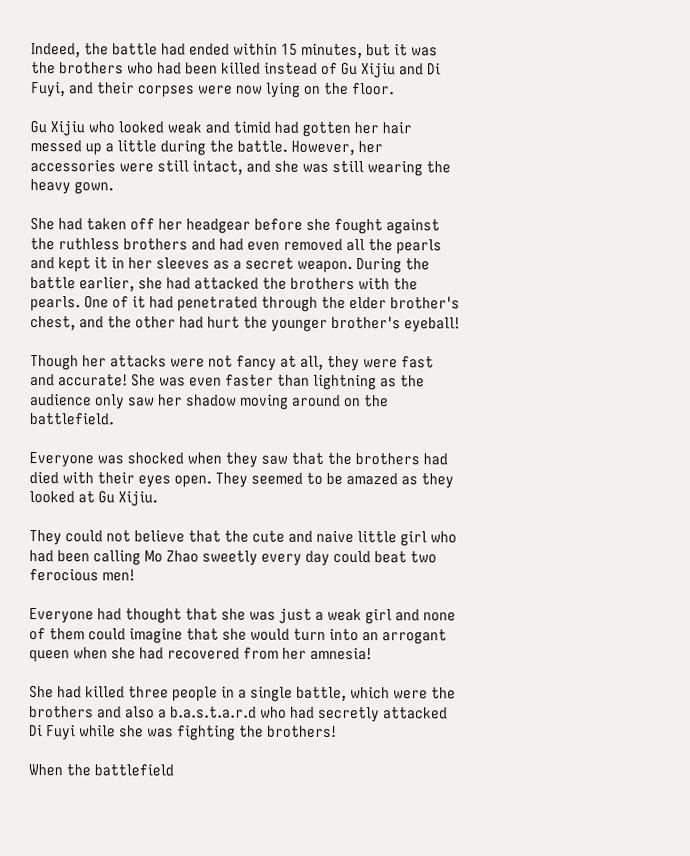Indeed, the battle had ended within 15 minutes, but it was the brothers who had been killed instead of Gu Xijiu and Di Fuyi, and their corpses were now lying on the floor.

Gu Xijiu who looked weak and timid had gotten her hair messed up a little during the battle. However, her accessories were still intact, and she was still wearing the heavy gown.

She had taken off her headgear before she fought against the ruthless brothers and had even removed all the pearls and kept it in her sleeves as a secret weapon. During the battle earlier, she had attacked the brothers with the pearls. One of it had penetrated through the elder brother's chest, and the other had hurt the younger brother's eyeball!

Though her attacks were not fancy at all, they were fast and accurate! She was even faster than lightning as the audience only saw her shadow moving around on the battlefield.

Everyone was shocked when they saw that the brothers had died with their eyes open. They seemed to be amazed as they looked at Gu Xijiu.

They could not believe that the cute and naive little girl who had been calling Mo Zhao sweetly every day could beat two ferocious men!

Everyone had thought that she was just a weak girl and none of them could imagine that she would turn into an arrogant queen when she had recovered from her amnesia!

She had killed three people in a single battle, which were the brothers and also a b.a.s.t.a.r.d who had secretly attacked Di Fuyi while she was fighting the brothers!

When the battlefield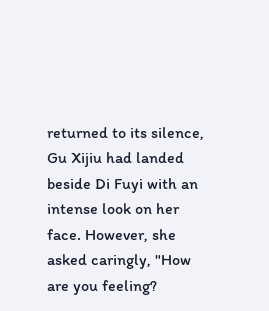returned to its silence, Gu Xijiu had landed beside Di Fuyi with an intense look on her face. However, she asked caringly, "How are you feeling?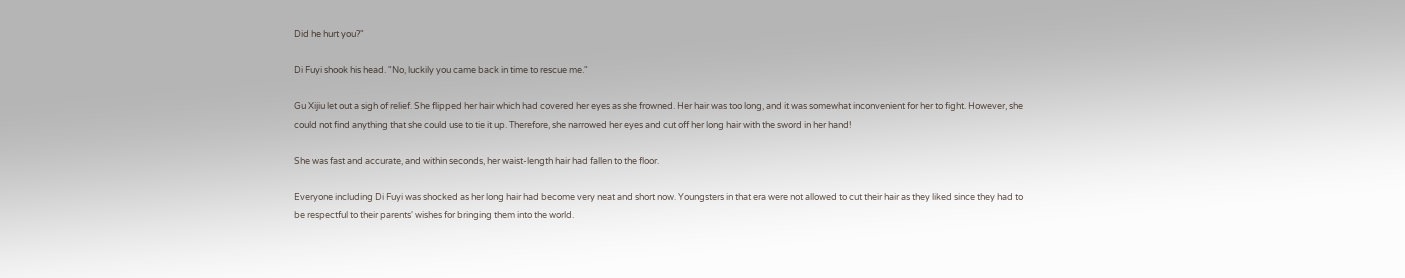Did he hurt you?"

Di Fuyi shook his head. "No, luckily you came back in time to rescue me."

Gu Xijiu let out a sigh of relief. She flipped her hair which had covered her eyes as she frowned. Her hair was too long, and it was somewhat inconvenient for her to fight. However, she could not find anything that she could use to tie it up. Therefore, she narrowed her eyes and cut off her long hair with the sword in her hand!

She was fast and accurate, and within seconds, her waist-length hair had fallen to the floor.

Everyone including Di Fuyi was shocked as her long hair had become very neat and short now. Youngsters in that era were not allowed to cut their hair as they liked since they had to be respectful to their parents' wishes for bringing them into the world.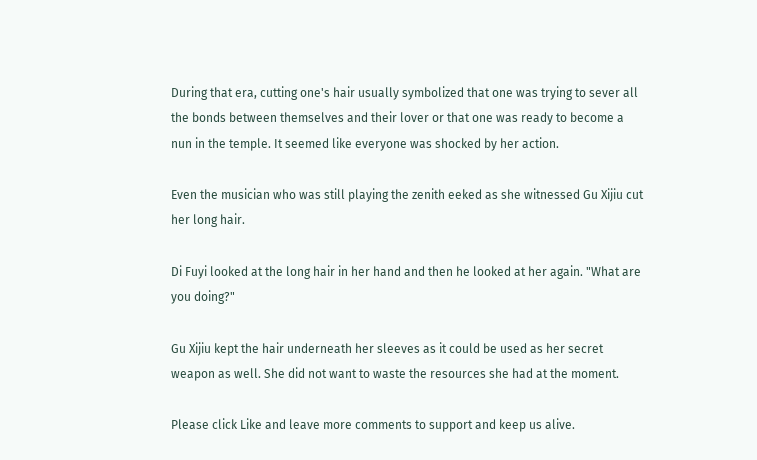During that era, cutting one's hair usually symbolized that one was trying to sever all the bonds between themselves and their lover or that one was ready to become a nun in the temple. It seemed like everyone was shocked by her action.

Even the musician who was still playing the zenith eeked as she witnessed Gu Xijiu cut her long hair.

Di Fuyi looked at the long hair in her hand and then he looked at her again. "What are you doing?"

Gu Xijiu kept the hair underneath her sleeves as it could be used as her secret weapon as well. She did not want to waste the resources she had at the moment.

Please click Like and leave more comments to support and keep us alive.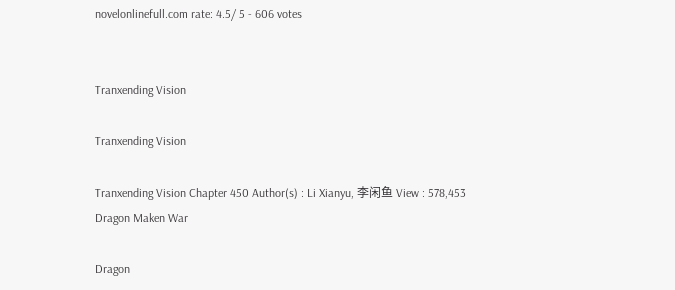novelonlinefull.com rate: 4.5/ 5 - 606 votes


Tranxending Vision

Tranxending Vision

Tranxending Vision Chapter 450 Author(s) : Li Xianyu, 李闲鱼 View : 578,453
Dragon Maken War

Dragon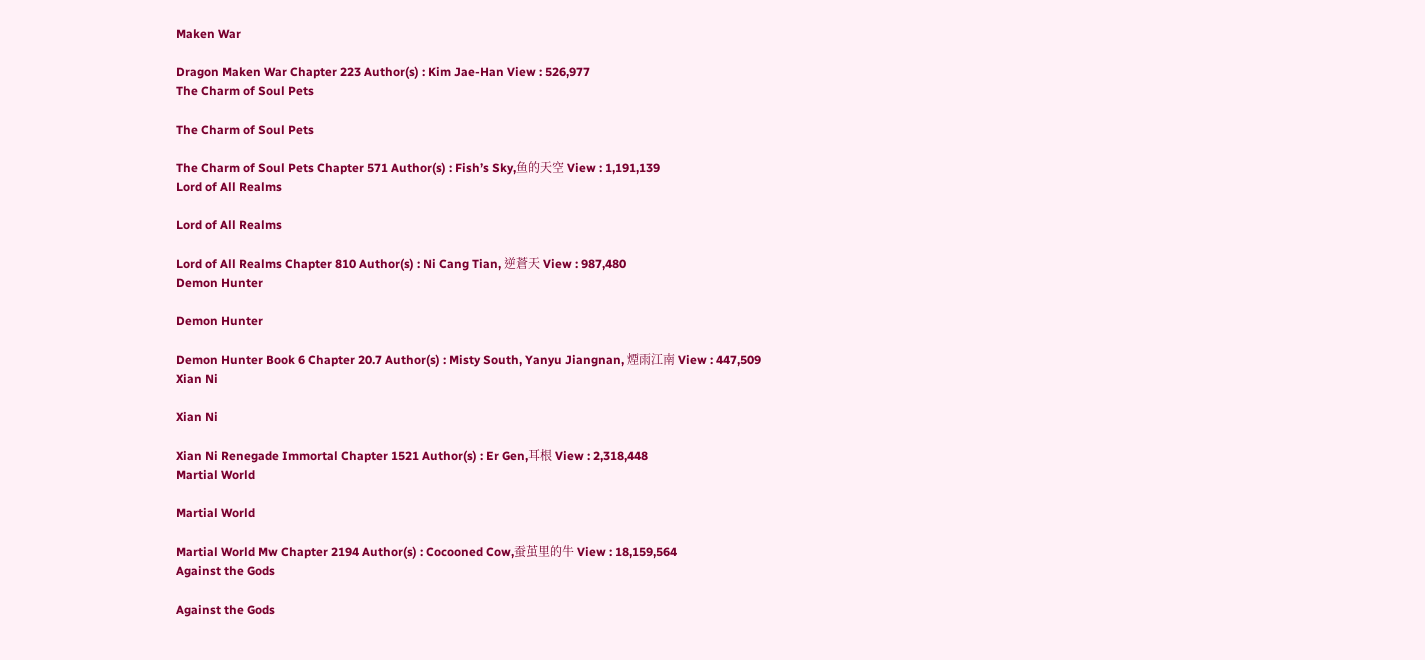Maken War

Dragon Maken War Chapter 223 Author(s) : Kim Jae-Han View : 526,977
The Charm of Soul Pets

The Charm of Soul Pets

The Charm of Soul Pets Chapter 571 Author(s) : Fish’s Sky,鱼的天空 View : 1,191,139
Lord of All Realms

Lord of All Realms

Lord of All Realms Chapter 810 Author(s) : Ni Cang Tian, 逆蒼天 View : 987,480
Demon Hunter

Demon Hunter

Demon Hunter Book 6 Chapter 20.7 Author(s) : Misty South, Yanyu Jiangnan, 煙雨江南 View : 447,509
Xian Ni

Xian Ni

Xian Ni Renegade Immortal Chapter 1521 Author(s) : Er Gen,耳根 View : 2,318,448
Martial World

Martial World

Martial World Mw Chapter 2194 Author(s) : Cocooned Cow,蚕茧里的牛 View : 18,159,564
Against the Gods

Against the Gods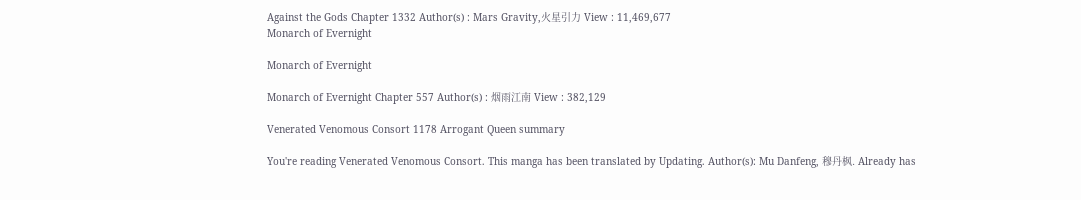Against the Gods Chapter 1332 Author(s) : Mars Gravity,火星引力 View : 11,469,677
Monarch of Evernight

Monarch of Evernight

Monarch of Evernight Chapter 557 Author(s) : 烟雨江南 View : 382,129

Venerated Venomous Consort 1178 Arrogant Queen summary

You're reading Venerated Venomous Consort. This manga has been translated by Updating. Author(s): Mu Danfeng, 穆丹枫. Already has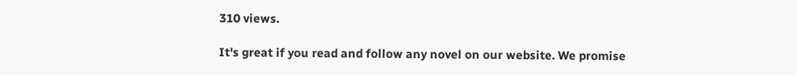310 views.

It's great if you read and follow any novel on our website. We promise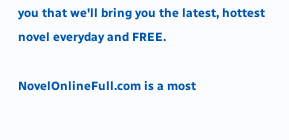you that we'll bring you the latest, hottest novel everyday and FREE.

NovelOnlineFull.com is a most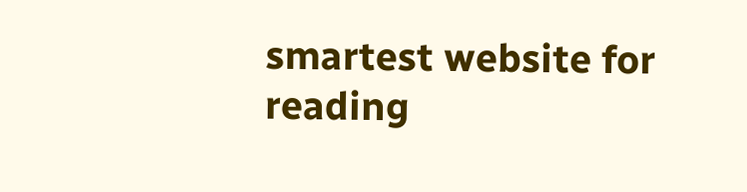smartest website for reading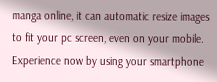manga online, it can automatic resize images to fit your pc screen, even on your mobile. Experience now by using your smartphone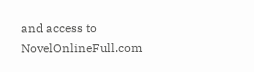and access to NovelOnlineFull.com